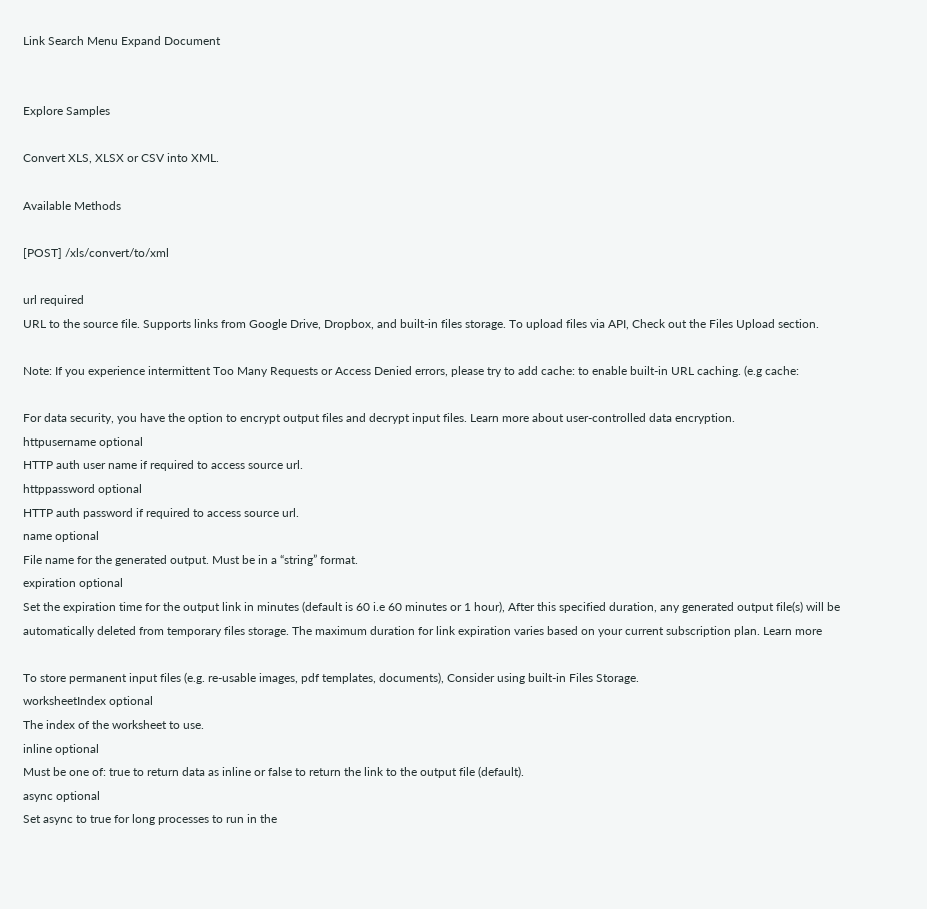Link Search Menu Expand Document


Explore Samples

Convert XLS, XLSX or CSV into XML.

Available Methods

[POST] /xls/convert/to/xml

url required
URL to the source file. Supports links from Google Drive, Dropbox, and built-in files storage. To upload files via API, Check out the Files Upload section.

Note: If you experience intermittent Too Many Requests or Access Denied errors, please try to add cache: to enable built-in URL caching. (e.g cache:

For data security, you have the option to encrypt output files and decrypt input files. Learn more about user-controlled data encryption.
httpusername optional
HTTP auth user name if required to access source url.
httppassword optional
HTTP auth password if required to access source url.
name optional
File name for the generated output. Must be in a “string” format.
expiration optional
Set the expiration time for the output link in minutes (default is 60 i.e 60 minutes or 1 hour), After this specified duration, any generated output file(s) will be automatically deleted from temporary files storage. The maximum duration for link expiration varies based on your current subscription plan. Learn more

To store permanent input files (e.g. re-usable images, pdf templates, documents), Consider using built-in Files Storage.
worksheetIndex optional
The index of the worksheet to use.
inline optional
Must be one of: true to return data as inline or false to return the link to the output file (default).
async optional
Set async to true for long processes to run in the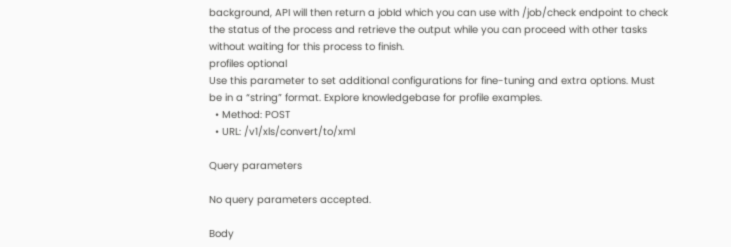background, API will then return a jobId which you can use with /job/check endpoint to check the status of the process and retrieve the output while you can proceed with other tasks without waiting for this process to finish.
profiles optional
Use this parameter to set additional configurations for fine-tuning and extra options. Must be in a “string” format. Explore knowledgebase for profile examples.
  • Method: POST
  • URL: /v1/xls/convert/to/xml

Query parameters

No query parameters accepted.

Body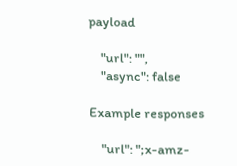payload

    "url": "",
    "async": false

Example responses

    "url": ";x-amz-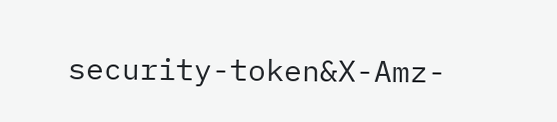security-token&X-Amz-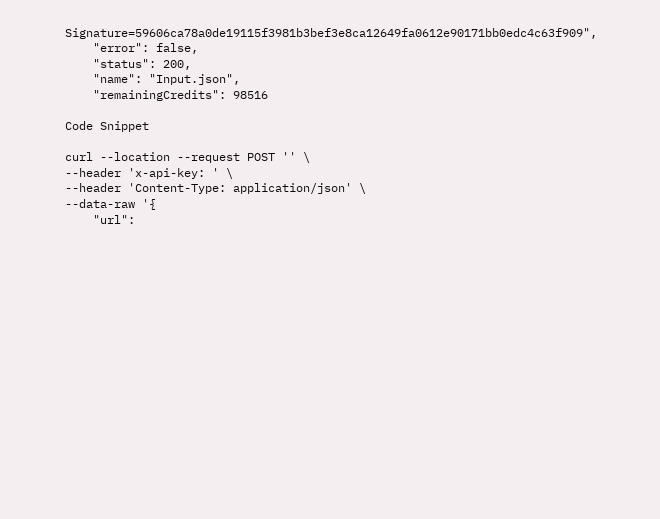Signature=59606ca78a0de19115f3981b3bef3e8ca12649fa0612e90171bb0edc4c63f909",
    "error": false,
    "status": 200,
    "name": "Input.json",
    "remainingCredits": 98516

Code Snippet

curl --location --request POST '' \
--header 'x-api-key: ' \
--header 'Content-Type: application/json' \
--data-raw '{
    "url":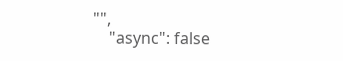"",
    "async": false